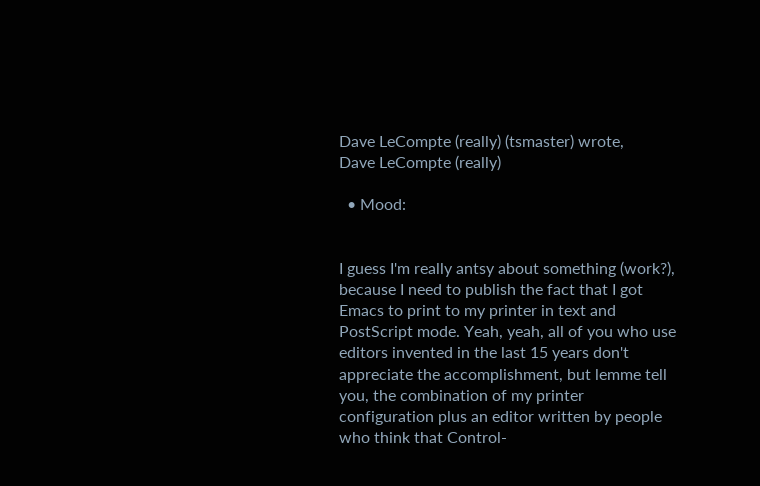Dave LeCompte (really) (tsmaster) wrote,
Dave LeCompte (really)

  • Mood:


I guess I'm really antsy about something (work?), because I need to publish the fact that I got Emacs to print to my printer in text and PostScript mode. Yeah, yeah, all of you who use editors invented in the last 15 years don't appreciate the accomplishment, but lemme tell you, the combination of my printer configuration plus an editor written by people who think that Control-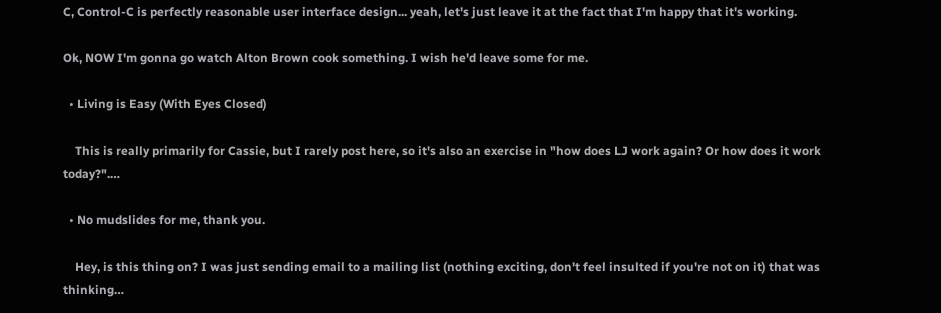C, Control-C is perfectly reasonable user interface design... yeah, let's just leave it at the fact that I'm happy that it's working.

Ok, NOW I'm gonna go watch Alton Brown cook something. I wish he'd leave some for me.

  • Living is Easy (With Eyes Closed)

    This is really primarily for Cassie, but I rarely post here, so it's also an exercise in "how does LJ work again? Or how does it work today?".…

  • No mudslides for me, thank you.

    Hey, is this thing on? I was just sending email to a mailing list (nothing exciting, don't feel insulted if you're not on it) that was thinking…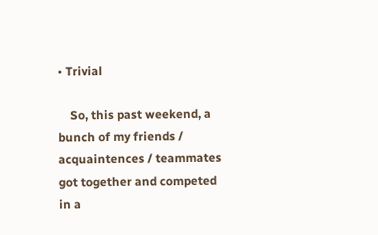• Trivial

    So, this past weekend, a bunch of my friends / acquaintences / teammates got together and competed in a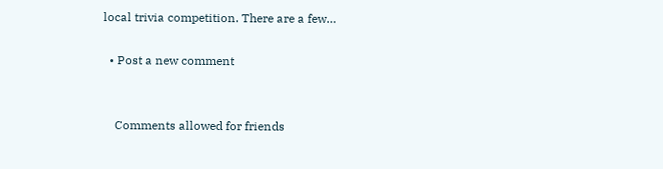local trivia competition. There are a few…

  • Post a new comment


    Comments allowed for friends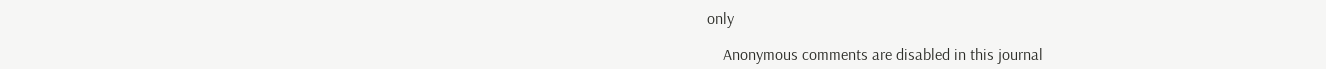only

    Anonymous comments are disabled in this journal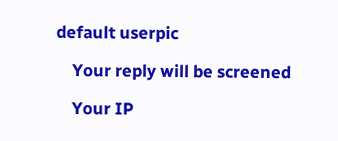default userpic

    Your reply will be screened

    Your IP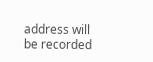address will be recorded